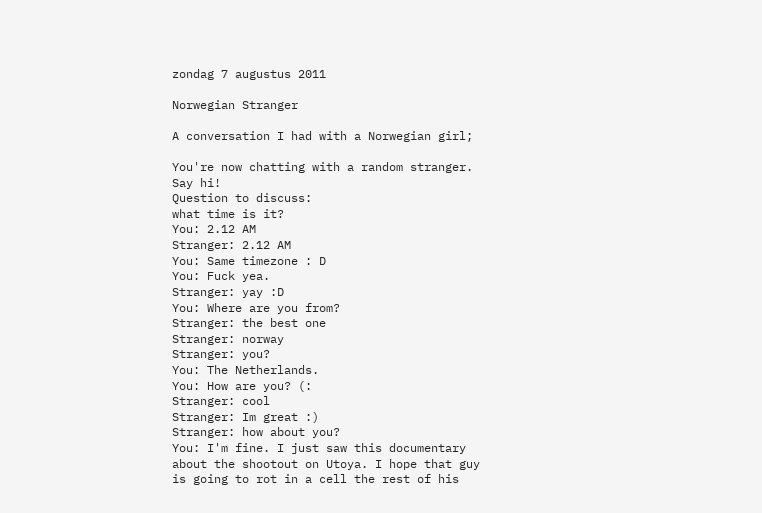zondag 7 augustus 2011

Norwegian Stranger

A conversation I had with a Norwegian girl;

You're now chatting with a random stranger. Say hi!
Question to discuss:
what time is it?
You: 2.12 AM
Stranger: 2.12 AM
You: Same timezone : D
You: Fuck yea.
Stranger: yay :D
You: Where are you from?
Stranger: the best one
Stranger: norway
Stranger: you?
You: The Netherlands.
You: How are you? (:
Stranger: cool
Stranger: Im great :)
Stranger: how about you?
You: I'm fine. I just saw this documentary about the shootout on Utoya. I hope that guy is going to rot in a cell the rest of his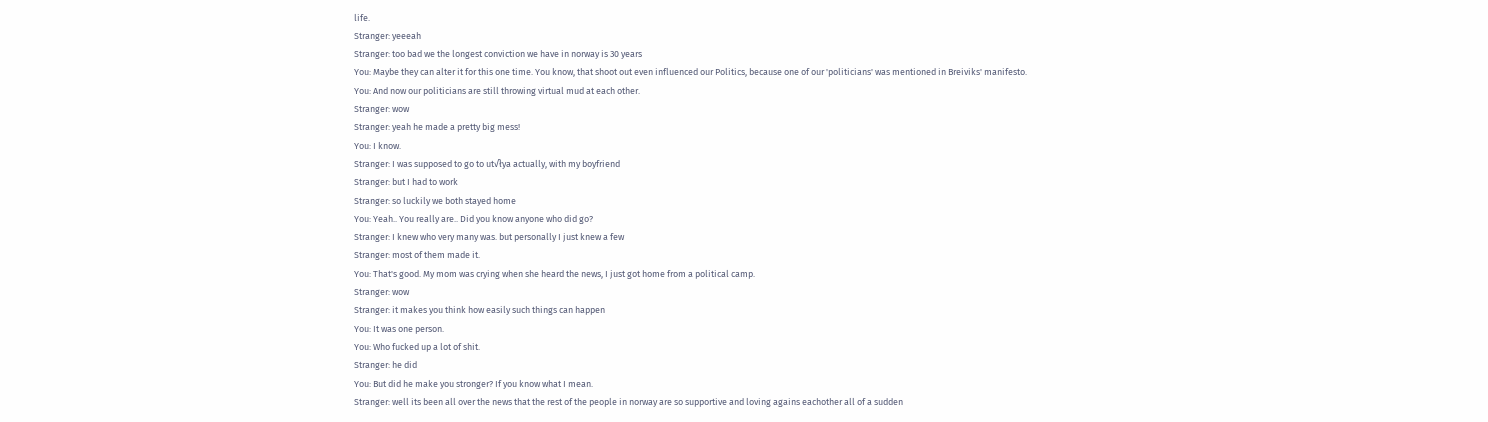life.
Stranger: yeeeah
Stranger: too bad we the longest conviction we have in norway is 30 years
You: Maybe they can alter it for this one time. You know, that shoot out even influenced our Politics, because one of our 'politicians' was mentioned in Breiviks' manifesto.
You: And now our politicians are still throwing virtual mud at each other.
Stranger: wow
Stranger: yeah he made a pretty big mess!
You: I know.
Stranger: I was supposed to go to ut√łya actually, with my boyfriend
Stranger: but I had to work
Stranger: so luckily we both stayed home
You: Yeah.. You really are.. Did you know anyone who did go?
Stranger: I knew who very many was. but personally I just knew a few
Stranger: most of them made it.
You: That's good. My mom was crying when she heard the news, I just got home from a political camp.
Stranger: wow
Stranger: it makes you think how easily such things can happen
You: It was one person.
You: Who fucked up a lot of shit.
Stranger: he did
You: But did he make you stronger? If you know what I mean.
Stranger: well its been all over the news that the rest of the people in norway are so supportive and loving agains eachother all of a sudden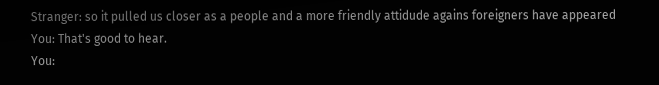Stranger: so it pulled us closer as a people and a more friendly attidude agains foreigners have appeared
You: That's good to hear.
You: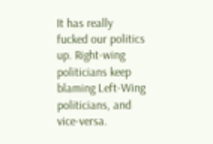It has really fucked our politics up. Right-wing politicians keep blaming Left-Wing politicians, and vice-versa.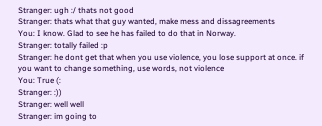Stranger: ugh :/ thats not good
Stranger: thats what that guy wanted, make mess and dissagreements
You: I know. Glad to see he has failed to do that in Norway.
Stranger: totally failed :p
Stranger: he dont get that when you use violence, you lose support at once. if you want to change something, use words, not violence
You: True (:
Stranger: :))
Stranger: well well
Stranger: im going to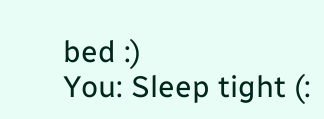bed :)
You: Sleep tight (: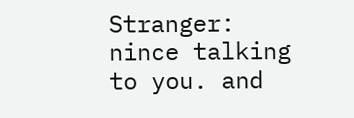Stranger: nince talking to you. and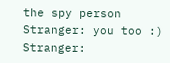the spy person
Stranger: you too :)
Stranger: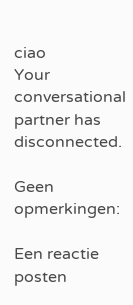ciao
Your conversational partner has disconnected.

Geen opmerkingen:

Een reactie posten